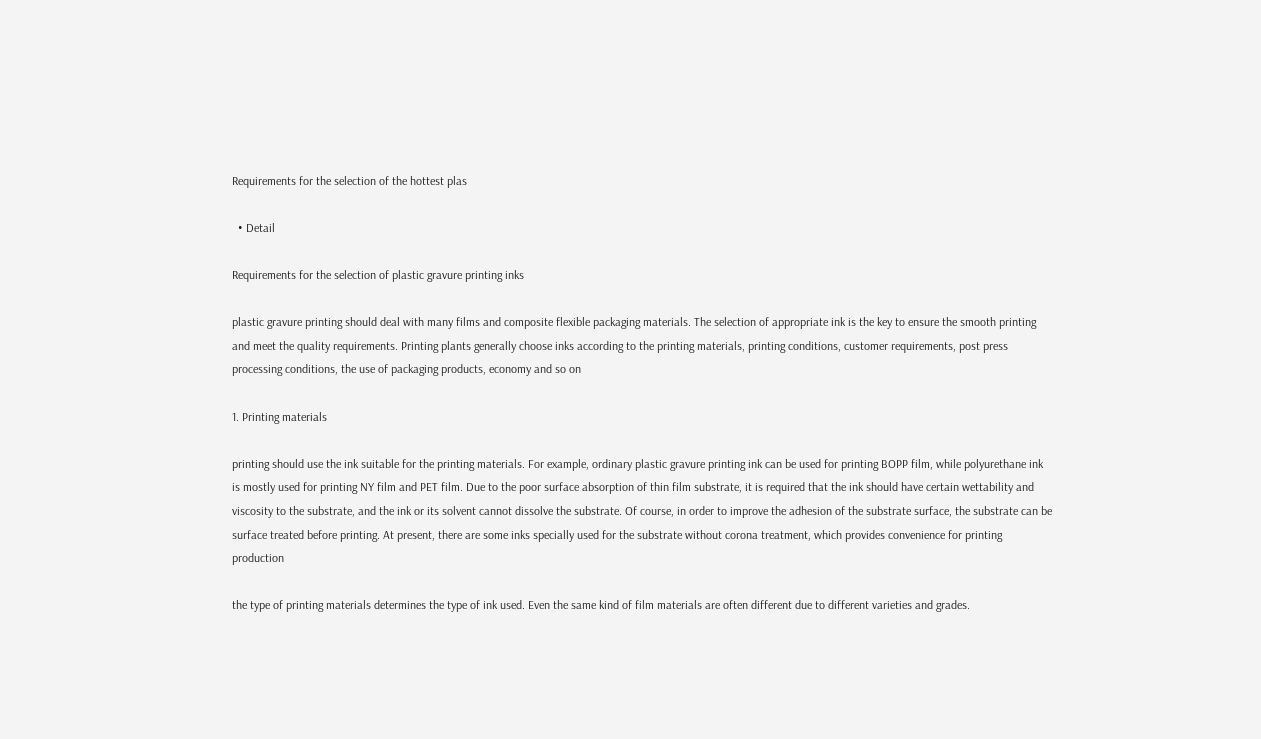Requirements for the selection of the hottest plas

  • Detail

Requirements for the selection of plastic gravure printing inks

plastic gravure printing should deal with many films and composite flexible packaging materials. The selection of appropriate ink is the key to ensure the smooth printing and meet the quality requirements. Printing plants generally choose inks according to the printing materials, printing conditions, customer requirements, post press processing conditions, the use of packaging products, economy and so on

1. Printing materials

printing should use the ink suitable for the printing materials. For example, ordinary plastic gravure printing ink can be used for printing BOPP film, while polyurethane ink is mostly used for printing NY film and PET film. Due to the poor surface absorption of thin film substrate, it is required that the ink should have certain wettability and viscosity to the substrate, and the ink or its solvent cannot dissolve the substrate. Of course, in order to improve the adhesion of the substrate surface, the substrate can be surface treated before printing. At present, there are some inks specially used for the substrate without corona treatment, which provides convenience for printing production

the type of printing materials determines the type of ink used. Even the same kind of film materials are often different due to different varieties and grades.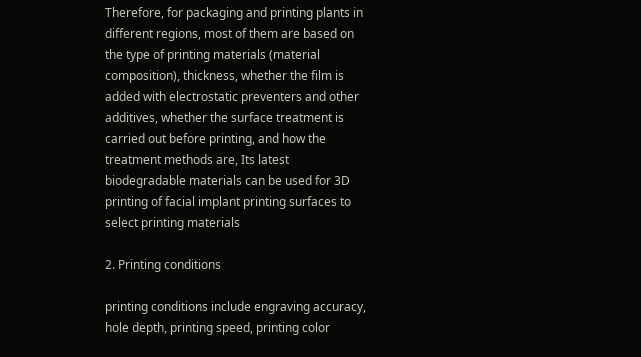Therefore, for packaging and printing plants in different regions, most of them are based on the type of printing materials (material composition), thickness, whether the film is added with electrostatic preventers and other additives, whether the surface treatment is carried out before printing, and how the treatment methods are, Its latest biodegradable materials can be used for 3D printing of facial implant printing surfaces to select printing materials

2. Printing conditions

printing conditions include engraving accuracy, hole depth, printing speed, printing color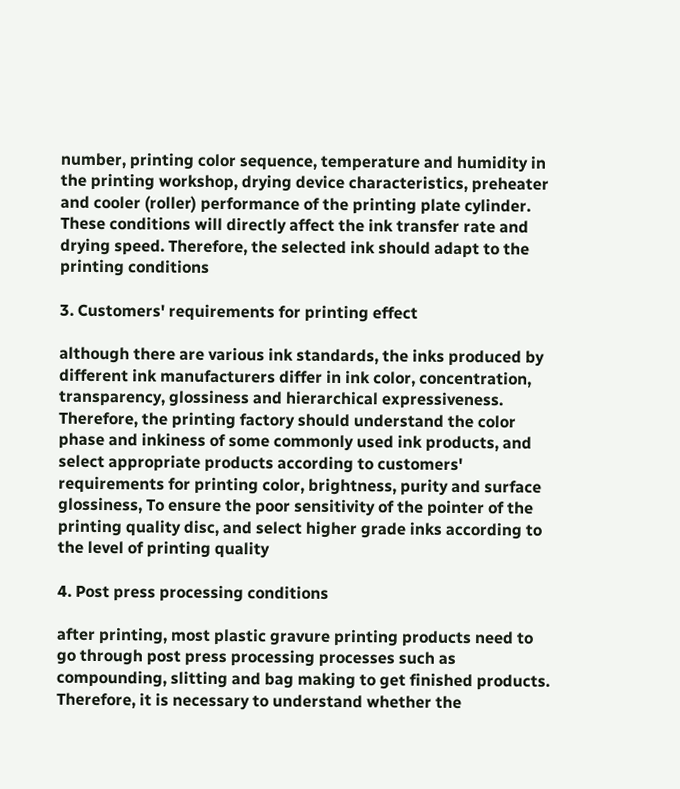number, printing color sequence, temperature and humidity in the printing workshop, drying device characteristics, preheater and cooler (roller) performance of the printing plate cylinder. These conditions will directly affect the ink transfer rate and drying speed. Therefore, the selected ink should adapt to the printing conditions

3. Customers' requirements for printing effect

although there are various ink standards, the inks produced by different ink manufacturers differ in ink color, concentration, transparency, glossiness and hierarchical expressiveness. Therefore, the printing factory should understand the color phase and inkiness of some commonly used ink products, and select appropriate products according to customers' requirements for printing color, brightness, purity and surface glossiness, To ensure the poor sensitivity of the pointer of the printing quality disc, and select higher grade inks according to the level of printing quality

4. Post press processing conditions

after printing, most plastic gravure printing products need to go through post press processing processes such as compounding, slitting and bag making to get finished products. Therefore, it is necessary to understand whether the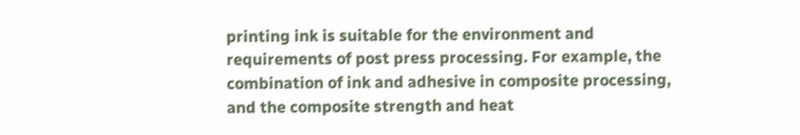printing ink is suitable for the environment and requirements of post press processing. For example, the combination of ink and adhesive in composite processing, and the composite strength and heat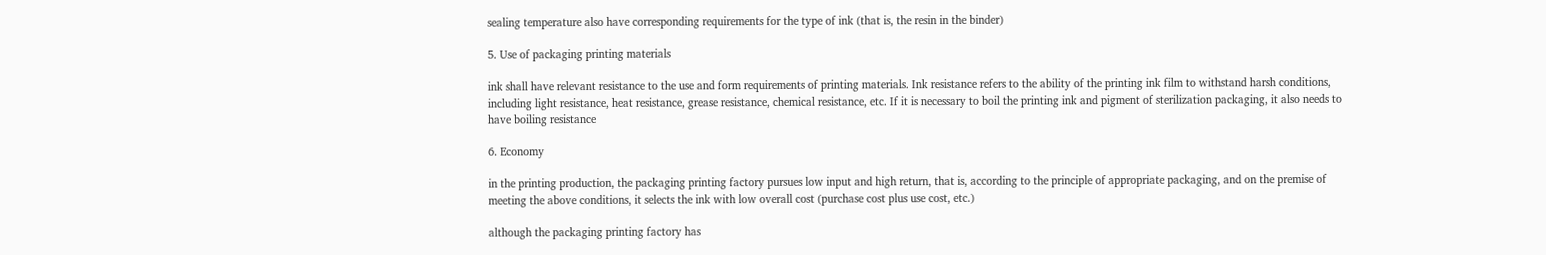sealing temperature also have corresponding requirements for the type of ink (that is, the resin in the binder)

5. Use of packaging printing materials

ink shall have relevant resistance to the use and form requirements of printing materials. Ink resistance refers to the ability of the printing ink film to withstand harsh conditions, including light resistance, heat resistance, grease resistance, chemical resistance, etc. If it is necessary to boil the printing ink and pigment of sterilization packaging, it also needs to have boiling resistance

6. Economy

in the printing production, the packaging printing factory pursues low input and high return, that is, according to the principle of appropriate packaging, and on the premise of meeting the above conditions, it selects the ink with low overall cost (purchase cost plus use cost, etc.)

although the packaging printing factory has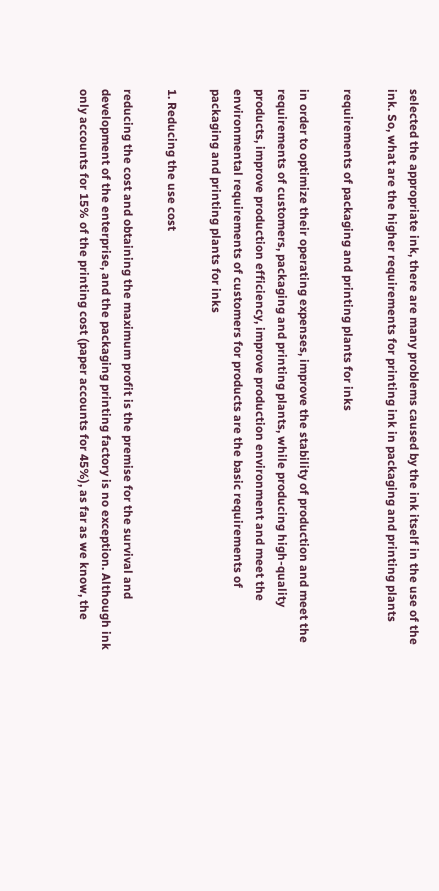selected the appropriate ink, there are many problems caused by the ink itself in the use of the ink. So, what are the higher requirements for printing ink in packaging and printing plants

requirements of packaging and printing plants for inks

in order to optimize their operating expenses, improve the stability of production and meet the requirements of customers, packaging and printing plants, while producing high-quality products, improve production efficiency, improve production environment and meet the environmental requirements of customers for products are the basic requirements of packaging and printing plants for inks

1. Reducing the use cost

reducing the cost and obtaining the maximum profit is the premise for the survival and development of the enterprise, and the packaging printing factory is no exception. Although ink only accounts for 15% of the printing cost (paper accounts for 45%), as far as we know, the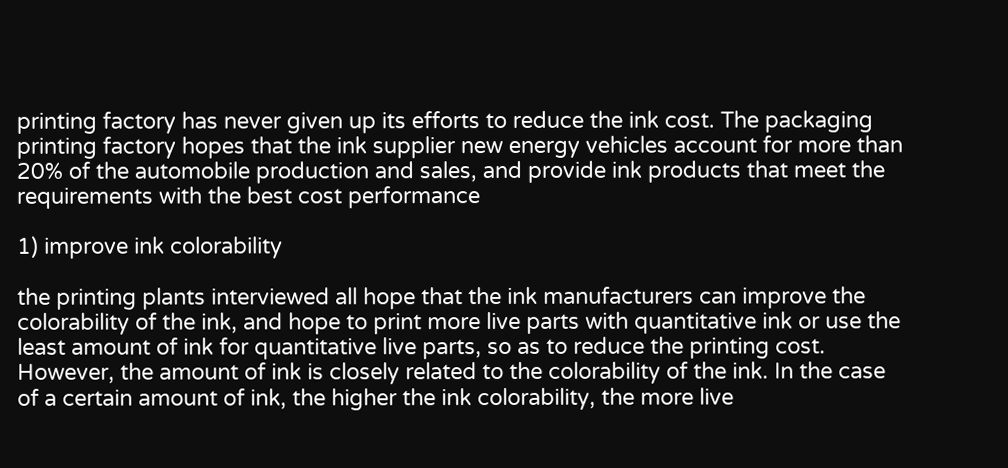printing factory has never given up its efforts to reduce the ink cost. The packaging printing factory hopes that the ink supplier new energy vehicles account for more than 20% of the automobile production and sales, and provide ink products that meet the requirements with the best cost performance

1) improve ink colorability

the printing plants interviewed all hope that the ink manufacturers can improve the colorability of the ink, and hope to print more live parts with quantitative ink or use the least amount of ink for quantitative live parts, so as to reduce the printing cost. However, the amount of ink is closely related to the colorability of the ink. In the case of a certain amount of ink, the higher the ink colorability, the more live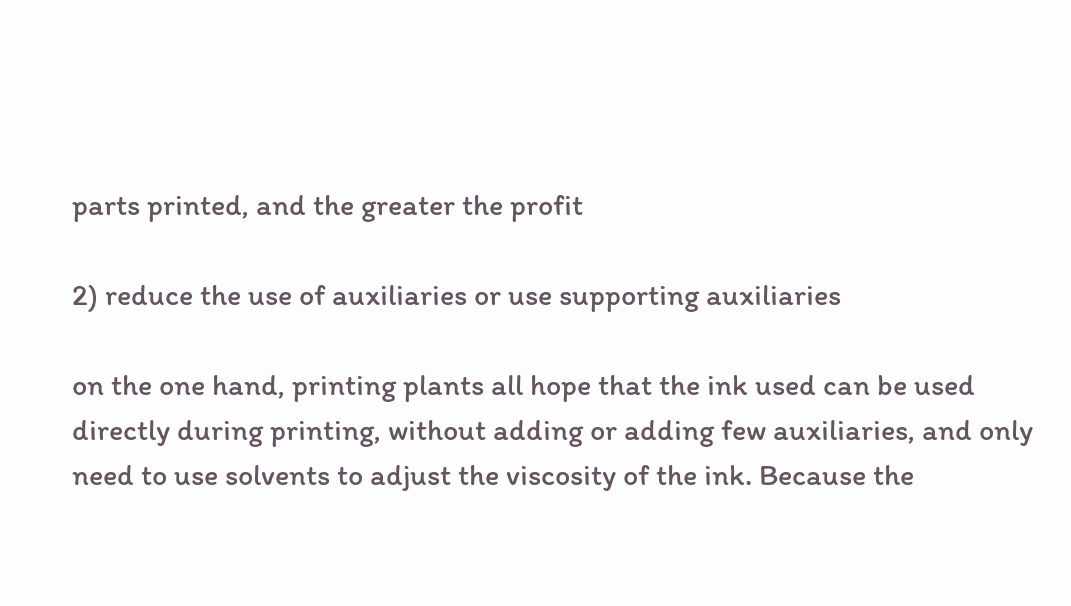parts printed, and the greater the profit

2) reduce the use of auxiliaries or use supporting auxiliaries

on the one hand, printing plants all hope that the ink used can be used directly during printing, without adding or adding few auxiliaries, and only need to use solvents to adjust the viscosity of the ink. Because the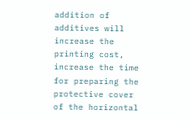addition of additives will increase the printing cost, increase the time for preparing the protective cover of the horizontal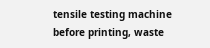tensile testing machine before printing, waste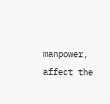manpower, affect the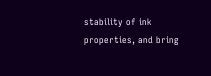stability of ink properties, and bring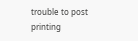trouble to post printing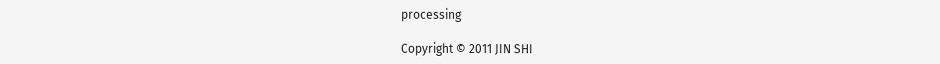processing

Copyright © 2011 JIN SHI